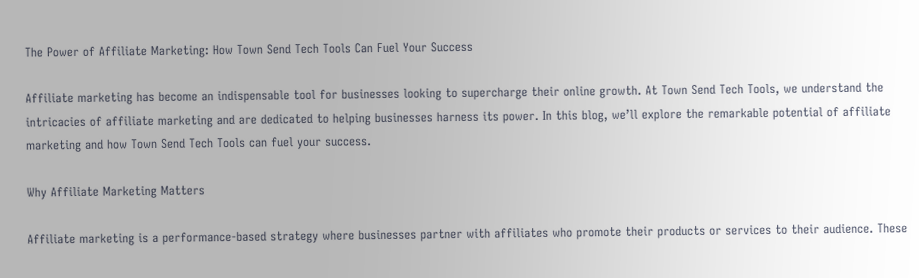The Power of Affiliate Marketing: How Town Send Tech Tools Can Fuel Your Success

Affiliate marketing has become an indispensable tool for businesses looking to supercharge their online growth. At Town Send Tech Tools, we understand the intricacies of affiliate marketing and are dedicated to helping businesses harness its power. In this blog, we’ll explore the remarkable potential of affiliate marketing and how Town Send Tech Tools can fuel your success.

Why Affiliate Marketing Matters

Affiliate marketing is a performance-based strategy where businesses partner with affiliates who promote their products or services to their audience. These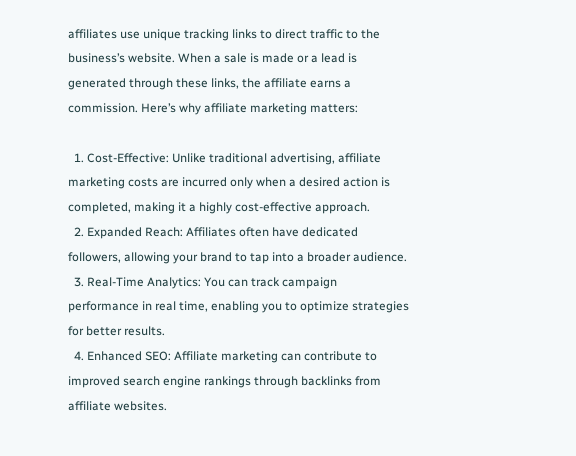affiliates use unique tracking links to direct traffic to the business’s website. When a sale is made or a lead is generated through these links, the affiliate earns a commission. Here’s why affiliate marketing matters:

  1. Cost-Effective: Unlike traditional advertising, affiliate marketing costs are incurred only when a desired action is completed, making it a highly cost-effective approach.
  2. Expanded Reach: Affiliates often have dedicated followers, allowing your brand to tap into a broader audience.
  3. Real-Time Analytics: You can track campaign performance in real time, enabling you to optimize strategies for better results.
  4. Enhanced SEO: Affiliate marketing can contribute to improved search engine rankings through backlinks from affiliate websites.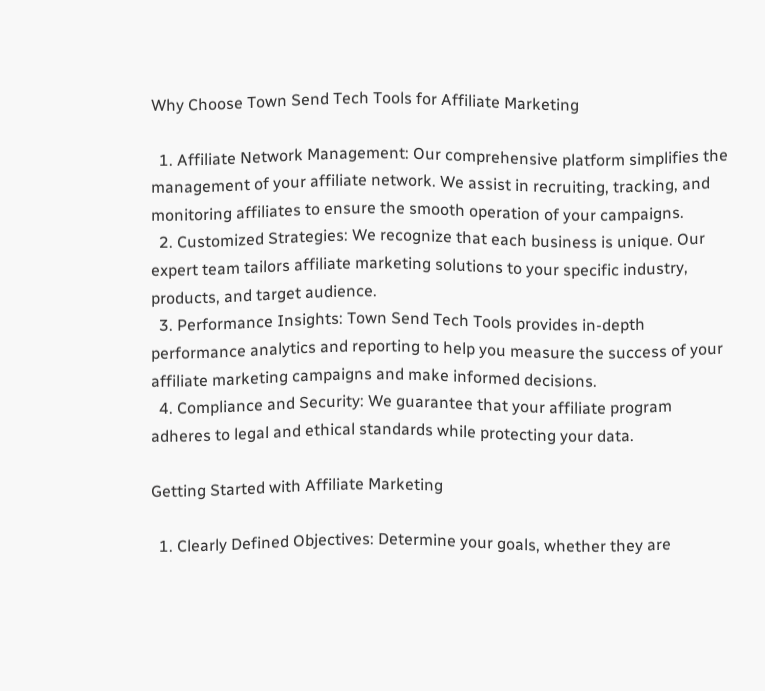Why Choose Town Send Tech Tools for Affiliate Marketing

  1. Affiliate Network Management: Our comprehensive platform simplifies the management of your affiliate network. We assist in recruiting, tracking, and monitoring affiliates to ensure the smooth operation of your campaigns.
  2. Customized Strategies: We recognize that each business is unique. Our expert team tailors affiliate marketing solutions to your specific industry, products, and target audience.
  3. Performance Insights: Town Send Tech Tools provides in-depth performance analytics and reporting to help you measure the success of your affiliate marketing campaigns and make informed decisions.
  4. Compliance and Security: We guarantee that your affiliate program adheres to legal and ethical standards while protecting your data.

Getting Started with Affiliate Marketing

  1. Clearly Defined Objectives: Determine your goals, whether they are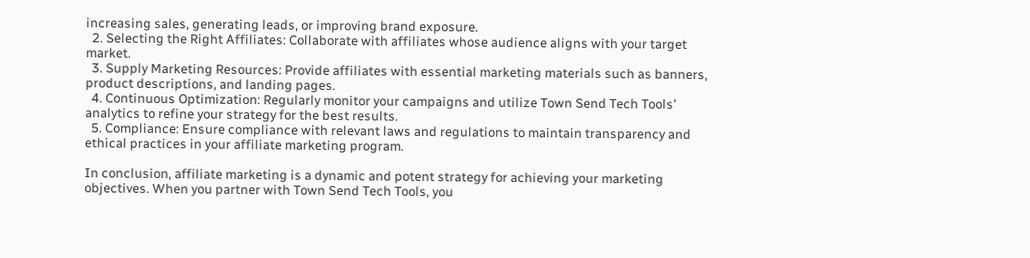increasing sales, generating leads, or improving brand exposure.
  2. Selecting the Right Affiliates: Collaborate with affiliates whose audience aligns with your target market.
  3. Supply Marketing Resources: Provide affiliates with essential marketing materials such as banners, product descriptions, and landing pages.
  4. Continuous Optimization: Regularly monitor your campaigns and utilize Town Send Tech Tools’ analytics to refine your strategy for the best results.
  5. Compliance: Ensure compliance with relevant laws and regulations to maintain transparency and ethical practices in your affiliate marketing program.

In conclusion, affiliate marketing is a dynamic and potent strategy for achieving your marketing objectives. When you partner with Town Send Tech Tools, you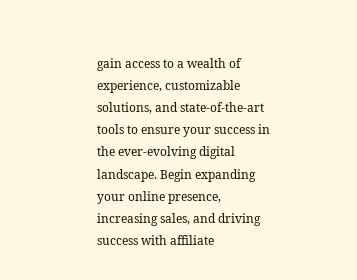gain access to a wealth of experience, customizable solutions, and state-of-the-art tools to ensure your success in the ever-evolving digital landscape. Begin expanding your online presence, increasing sales, and driving success with affiliate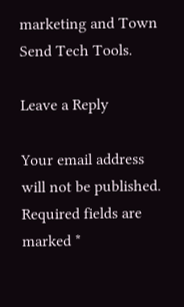marketing and Town Send Tech Tools.

Leave a Reply

Your email address will not be published. Required fields are marked *